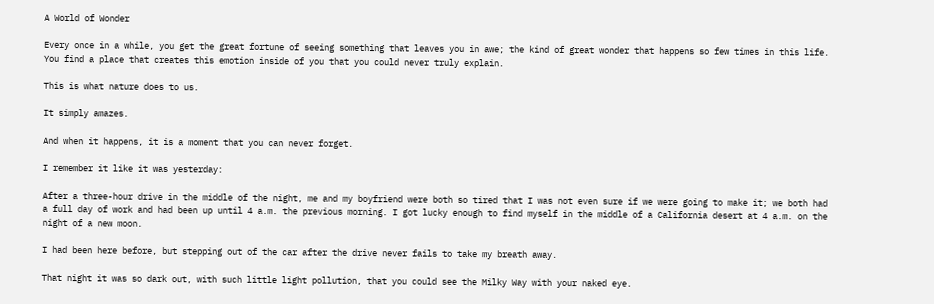A World of Wonder

Every once in a while, you get the great fortune of seeing something that leaves you in awe; the kind of great wonder that happens so few times in this life. You find a place that creates this emotion inside of you that you could never truly explain.

This is what nature does to us.

It simply amazes.

And when it happens, it is a moment that you can never forget.

I remember it like it was yesterday:

After a three-hour drive in the middle of the night, me and my boyfriend were both so tired that I was not even sure if we were going to make it; we both had a full day of work and had been up until 4 a.m. the previous morning. I got lucky enough to find myself in the middle of a California desert at 4 a.m. on the night of a new moon.

I had been here before, but stepping out of the car after the drive never fails to take my breath away.

That night it was so dark out, with such little light pollution, that you could see the Milky Way with your naked eye.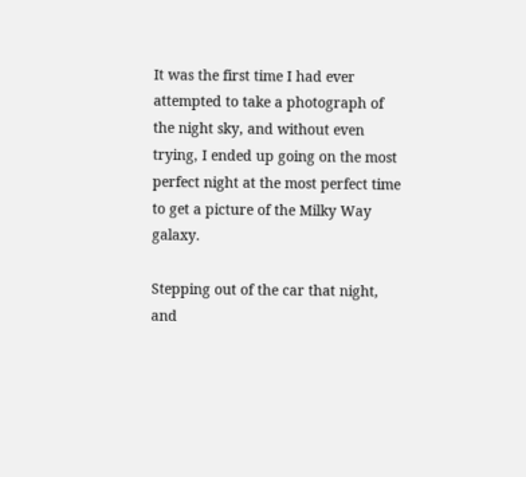It was the first time I had ever attempted to take a photograph of the night sky, and without even trying, I ended up going on the most perfect night at the most perfect time to get a picture of the Milky Way galaxy.

Stepping out of the car that night, and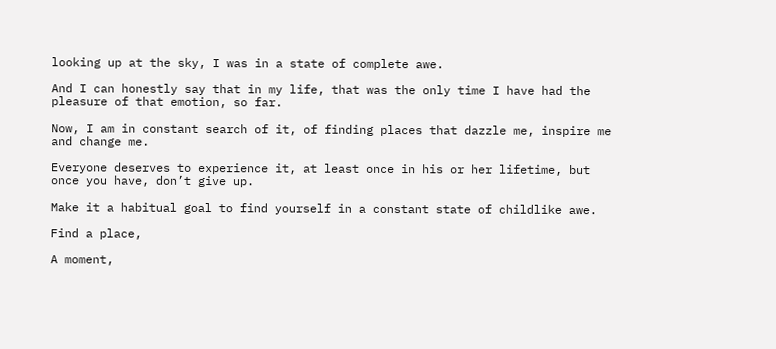looking up at the sky, I was in a state of complete awe.

And I can honestly say that in my life, that was the only time I have had the pleasure of that emotion, so far.

Now, I am in constant search of it, of finding places that dazzle me, inspire me and change me.

Everyone deserves to experience it, at least once in his or her lifetime, but once you have, don’t give up.

Make it a habitual goal to find yourself in a constant state of childlike awe.

Find a place,

A moment,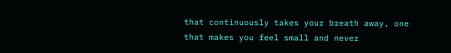that continuously takes your breath away, one that makes you feel small and never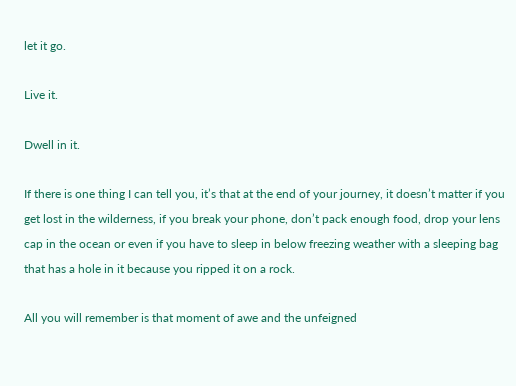let it go.

Live it.

Dwell in it.

If there is one thing I can tell you, it’s that at the end of your journey, it doesn’t matter if you get lost in the wilderness, if you break your phone, don’t pack enough food, drop your lens cap in the ocean or even if you have to sleep in below freezing weather with a sleeping bag that has a hole in it because you ripped it on a rock.

All you will remember is that moment of awe and the unfeigned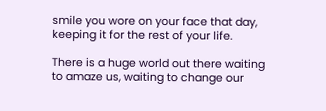smile you wore on your face that day, keeping it for the rest of your life.

There is a huge world out there waiting to amaze us, waiting to change our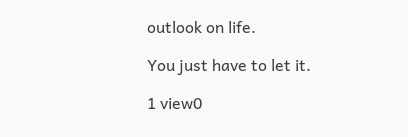outlook on life.

You just have to let it.

1 view0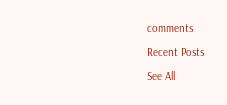comments

Recent Posts

See All